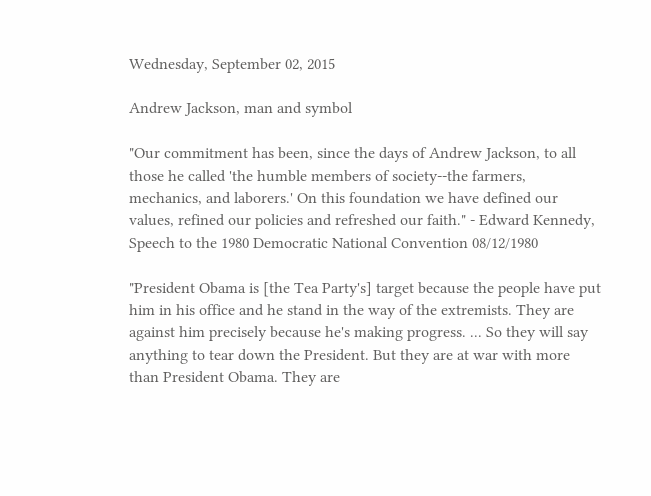Wednesday, September 02, 2015

Andrew Jackson, man and symbol

"Our commitment has been, since the days of Andrew Jackson, to all those he called 'the humble members of society--the farmers, mechanics, and laborers.' On this foundation we have defined our values, refined our policies and refreshed our faith." - Edward Kennedy, Speech to the 1980 Democratic National Convention 08/12/1980

"President Obama is [the Tea Party's] target because the people have put him in his office and he stand in the way of the extremists. They are against him precisely because he's making progress. ... So they will say anything to tear down the President. But they are at war with more than President Obama. They are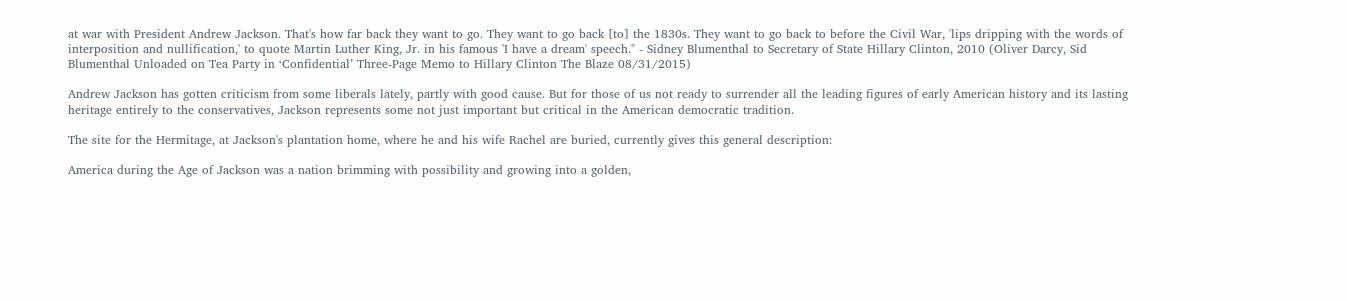at war with President Andrew Jackson. That's how far back they want to go. They want to go back [to] the 1830s. They want to go back to before the Civil War, 'lips dripping with the words of interposition and nullification,' to quote Martin Luther King, Jr. in his famous 'I have a dream' speech." - Sidney Blumenthal to Secretary of State Hillary Clinton, 2010 (Oliver Darcy, Sid Blumenthal Unloaded on Tea Party in ‘Confidential’ Three-Page Memo to Hillary Clinton The Blaze 08/31/2015)

Andrew Jackson has gotten criticism from some liberals lately, partly with good cause. But for those of us not ready to surrender all the leading figures of early American history and its lasting heritage entirely to the conservatives, Jackson represents some not just important but critical in the American democratic tradition.

The site for the Hermitage, at Jackson's plantation home, where he and his wife Rachel are buried, currently gives this general description:

America during the Age of Jackson was a nation brimming with possibility and growing into a golden,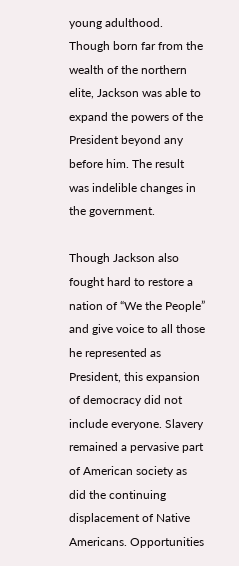young adulthood. Though born far from the wealth of the northern elite, Jackson was able to expand the powers of the President beyond any before him. The result was indelible changes in the government.

Though Jackson also fought hard to restore a nation of “We the People” and give voice to all those he represented as President, this expansion of democracy did not include everyone. Slavery remained a pervasive part of American society as did the continuing displacement of Native Americans. Opportunities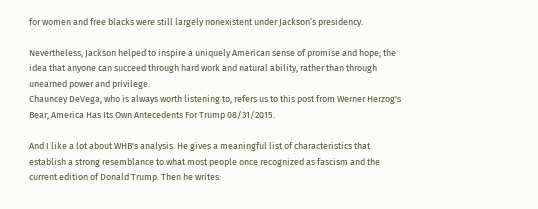for women and free blacks were still largely nonexistent under Jackson’s presidency.

Nevertheless, Jackson helped to inspire a uniquely American sense of promise and hope; the idea that anyone can succeed through hard work and natural ability, rather than through unearned power and privilege.
Chauncey DeVega, who is always worth listening to, refers us to this post from Werner Herzog's Bear, America Has Its Own Antecedents For Trump 08/31/2015.

And I like a lot about WHB's analysis. He gives a meaningful list of characteristics that establish a strong resemblance to what most people once recognized as fascism and the current edition of Donald Trump. Then he writes: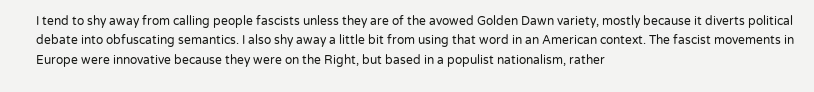I tend to shy away from calling people fascists unless they are of the avowed Golden Dawn variety, mostly because it diverts political debate into obfuscating semantics. I also shy away a little bit from using that word in an American context. The fascist movements in Europe were innovative because they were on the Right, but based in a populist nationalism, rather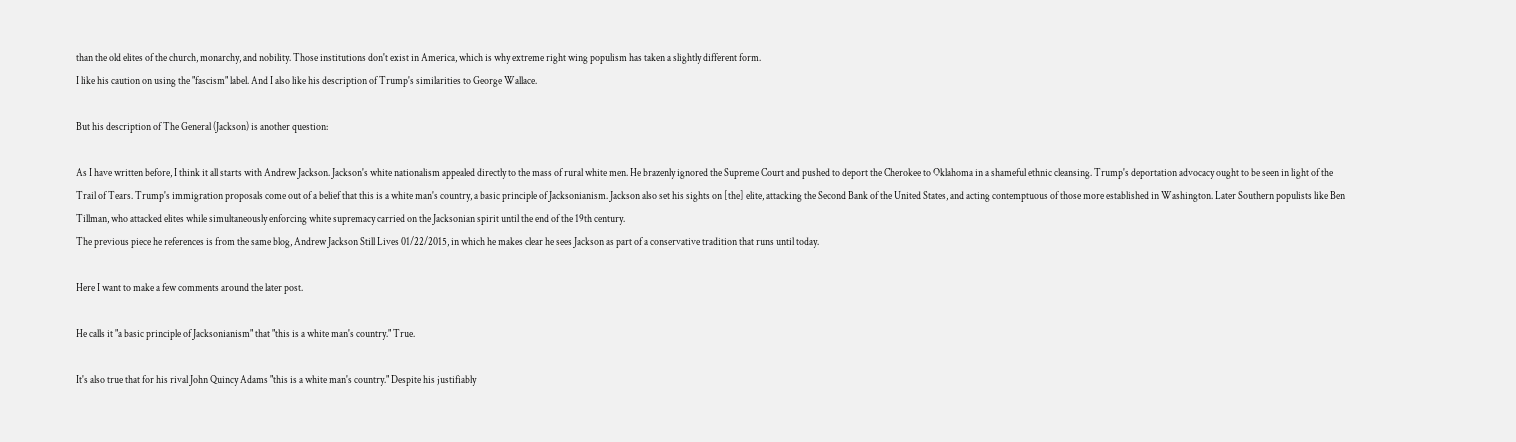than the old elites of the church, monarchy, and nobility. Those institutions don't exist in America, which is why extreme right wing populism has taken a slightly different form.
I like his caution on using the "fascism" label. And I also like his description of Trump's similarities to George Wallace.

But his description of The General (Jackson) is another question:

As I have written before, I think it all starts with Andrew Jackson. Jackson's white nationalism appealed directly to the mass of rural white men. He brazenly ignored the Supreme Court and pushed to deport the Cherokee to Oklahoma in a shameful ethnic cleansing. Trump's deportation advocacy ought to be seen in light of the Trail of Tears. Trump's immigration proposals come out of a belief that this is a white man's country, a basic principle of Jacksonianism. Jackson also set his sights on [the] elite, attacking the Second Bank of the United States, and acting contemptuous of those more established in Washington. Later Southern populists like Ben Tillman, who attacked elites while simultaneously enforcing white supremacy carried on the Jacksonian spirit until the end of the 19th century.
The previous piece he references is from the same blog, Andrew Jackson Still Lives 01/22/2015, in which he makes clear he sees Jackson as part of a conservative tradition that runs until today.

Here I want to make a few comments around the later post.

He calls it "a basic principle of Jacksonianism" that "this is a white man's country." True.

It's also true that for his rival John Quincy Adams "this is a white man's country." Despite his justifiably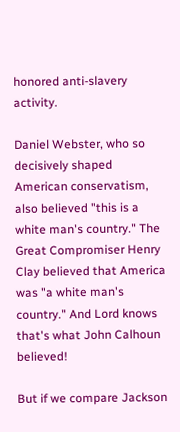honored anti-slavery activity.

Daniel Webster, who so decisively shaped American conservatism, also believed "this is a white man's country." The Great Compromiser Henry Clay believed that America was "a white man's country." And Lord knows that's what John Calhoun believed!

But if we compare Jackson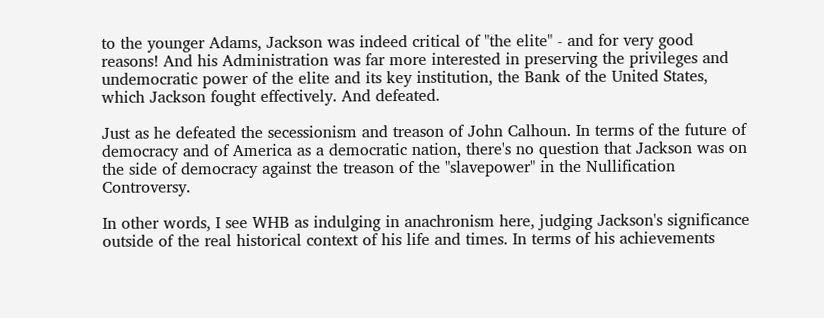to the younger Adams, Jackson was indeed critical of "the elite" - and for very good reasons! And his Administration was far more interested in preserving the privileges and undemocratic power of the elite and its key institution, the Bank of the United States, which Jackson fought effectively. And defeated.

Just as he defeated the secessionism and treason of John Calhoun. In terms of the future of democracy and of America as a democratic nation, there's no question that Jackson was on the side of democracy against the treason of the "slavepower" in the Nullification Controversy.

In other words, I see WHB as indulging in anachronism here, judging Jackson's significance outside of the real historical context of his life and times. In terms of his achievements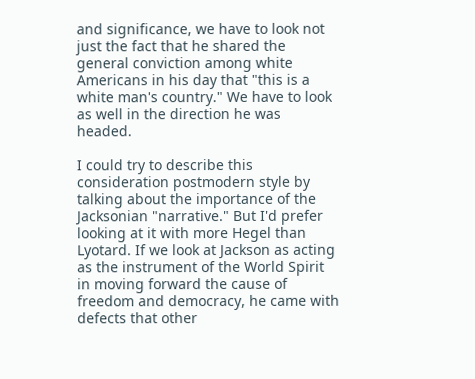and significance, we have to look not just the fact that he shared the general conviction among white Americans in his day that "this is a white man's country." We have to look as well in the direction he was headed.

I could try to describe this consideration postmodern style by talking about the importance of the Jacksonian "narrative." But I'd prefer looking at it with more Hegel than Lyotard. If we look at Jackson as acting as the instrument of the World Spirit in moving forward the cause of freedom and democracy, he came with defects that other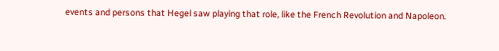events and persons that Hegel saw playing that role, like the French Revolution and Napoleon.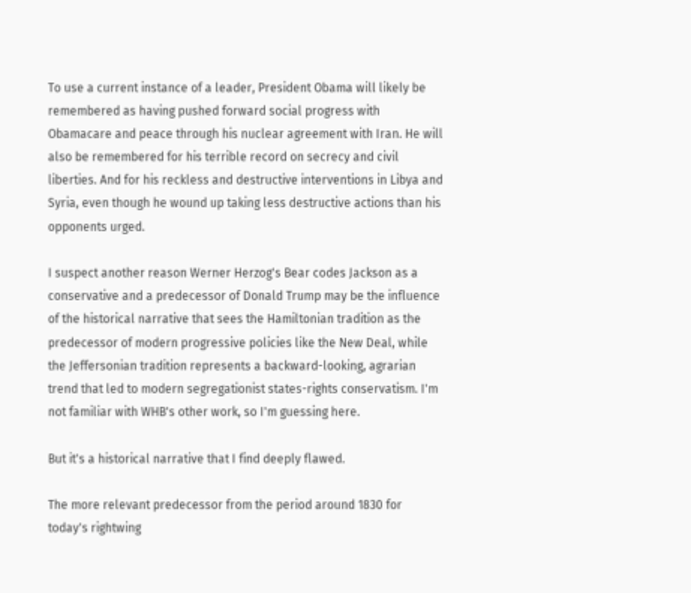To use a current instance of a leader, President Obama will likely be remembered as having pushed forward social progress with Obamacare and peace through his nuclear agreement with Iran. He will also be remembered for his terrible record on secrecy and civil liberties. And for his reckless and destructive interventions in Libya and Syria, even though he wound up taking less destructive actions than his opponents urged.

I suspect another reason Werner Herzog's Bear codes Jackson as a conservative and a predecessor of Donald Trump may be the influence of the historical narrative that sees the Hamiltonian tradition as the predecessor of modern progressive policies like the New Deal, while the Jeffersonian tradition represents a backward-looking, agrarian trend that led to modern segregationist states-rights conservatism. I'm not familiar with WHB's other work, so I'm guessing here.

But it's a historical narrative that I find deeply flawed.

The more relevant predecessor from the period around 1830 for today's rightwing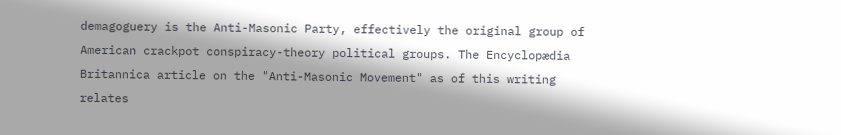demagoguery is the Anti-Masonic Party, effectively the original group of American crackpot conspiracy-theory political groups. The Encyclopædia Britannica article on the "Anti-Masonic Movement" as of this writing relates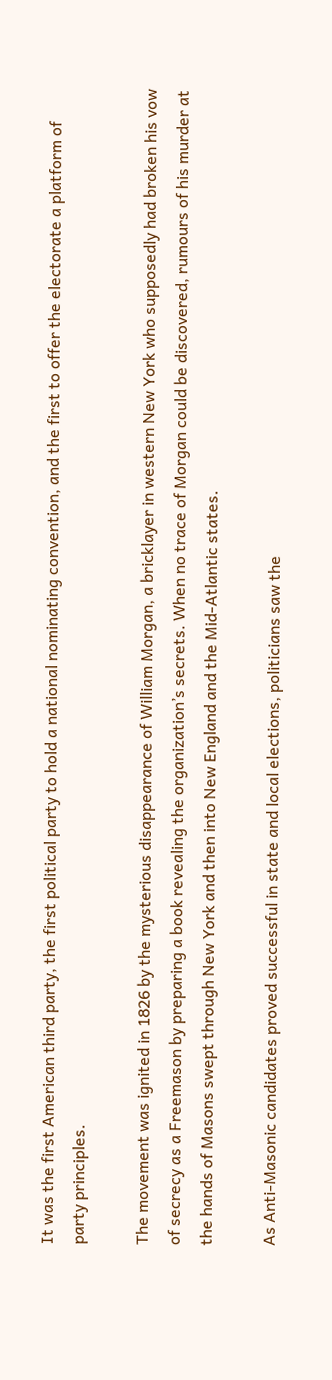It was the first American third party, the first political party to hold a national nominating convention, and the first to offer the electorate a platform of party principles.

The movement was ignited in 1826 by the mysterious disappearance of William Morgan, a bricklayer in western New York who supposedly had broken his vow of secrecy as a Freemason by preparing a book revealing the organization’s secrets. When no trace of Morgan could be discovered, rumours of his murder at the hands of Masons swept through New York and then into New England and the Mid-Atlantic states.

As Anti-Masonic candidates proved successful in state and local elections, politicians saw the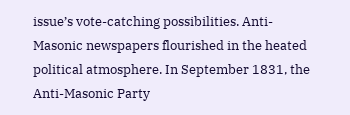issue’s vote-catching possibilities. Anti-Masonic newspapers flourished in the heated political atmosphere. In September 1831, the Anti-Masonic Party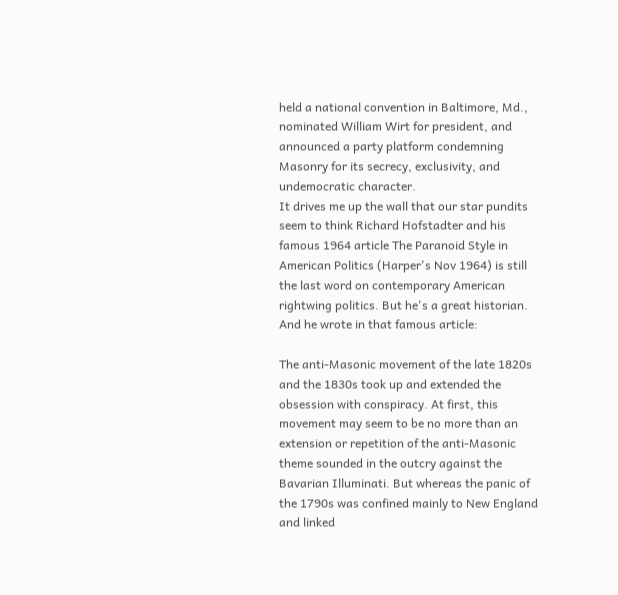held a national convention in Baltimore, Md., nominated William Wirt for president, and announced a party platform condemning Masonry for its secrecy, exclusivity, and undemocratic character.
It drives me up the wall that our star pundits seem to think Richard Hofstadter and his famous 1964 article The Paranoid Style in American Politics (Harper's Nov 1964) is still the last word on contemporary American rightwing politics. But he's a great historian. And he wrote in that famous article:

The anti-Masonic movement of the late 1820s and the 1830s took up and extended the obsession with conspiracy. At first, this movement may seem to be no more than an extension or repetition of the anti-Masonic theme sounded in the outcry against the Bavarian Illuminati. But whereas the panic of the 1790s was confined mainly to New England and linked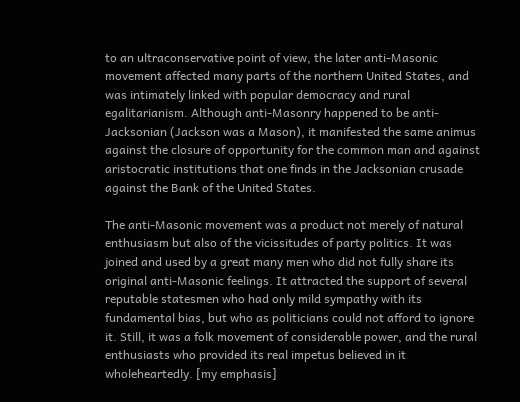to an ultraconservative point of view, the later anti-Masonic movement affected many parts of the northern United States, and was intimately linked with popular democracy and rural egalitarianism. Although anti-Masonry happened to be anti-Jacksonian (Jackson was a Mason), it manifested the same animus against the closure of opportunity for the common man and against aristocratic institutions that one finds in the Jacksonian crusade against the Bank of the United States.

The anti-Masonic movement was a product not merely of natural enthusiasm but also of the vicissitudes of party politics. It was joined and used by a great many men who did not fully share its original anti-Masonic feelings. It attracted the support of several reputable statesmen who had only mild sympathy with its fundamental bias, but who as politicians could not afford to ignore it. Still, it was a folk movement of considerable power, and the rural enthusiasts who provided its real impetus believed in it wholeheartedly. [my emphasis]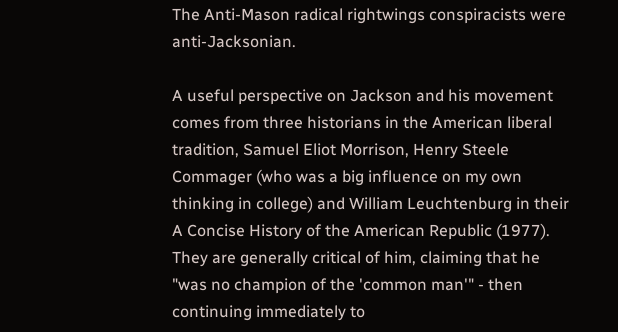The Anti-Mason radical rightwings conspiracists were anti-Jacksonian.

A useful perspective on Jackson and his movement comes from three historians in the American liberal tradition, Samuel Eliot Morrison, Henry Steele Commager (who was a big influence on my own thinking in college) and William Leuchtenburg in their A Concise History of the American Republic (1977). They are generally critical of him, claiming that he "was no champion of the 'common man'" - then continuing immediately to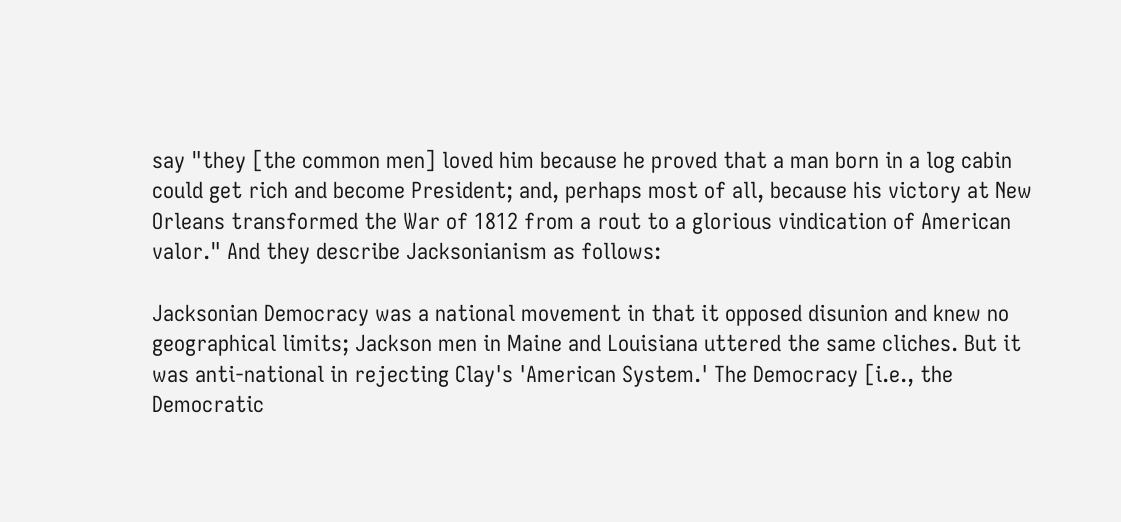say "they [the common men] loved him because he proved that a man born in a log cabin could get rich and become President; and, perhaps most of all, because his victory at New Orleans transformed the War of 1812 from a rout to a glorious vindication of American valor." And they describe Jacksonianism as follows:

Jacksonian Democracy was a national movement in that it opposed disunion and knew no geographical limits; Jackson men in Maine and Louisiana uttered the same cliches. But it was anti-national in rejecting Clay's 'American System.' The Democracy [i.e., the Democratic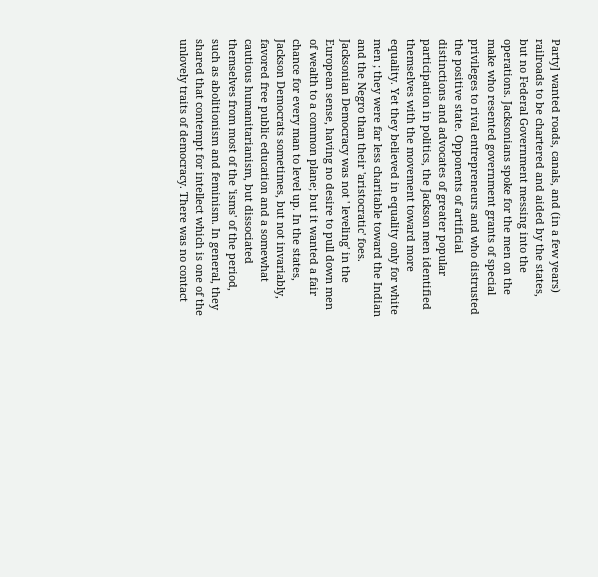Party] wanted roads, canals, and (in a few years) railroads to be chartered and aided by the states, but no Federal Government messing into the operations. Jacksonians spoke for the men on the make who resented government grants of special privileges to rival entrepreneurs and who distrusted the positive state. Opponents of artificial distinctions and advocates of greater popular participation in politics, the Jackson men identified themselves with the movement toward more equality. Yet they believed in equality only for white men ; they were far less charitable toward the Indian and the Negro than their 'aristocratic' foes. Jacksonian Democracy was not ' leveling' in the European sense, having no desire to pull down men of wealth to a common plane; but it wanted a fair chance for every man to level up. In the states, Jackson Democrats sometimes, but not invariably, favored free public education and a somewhat cautious humanitarianism, but dissociated themselves from most of the 'isms' of the period, such as abolitionism and feminism. In general, they shared that contempt for intellect which is one of the unlovely traits of democracy. There was no contact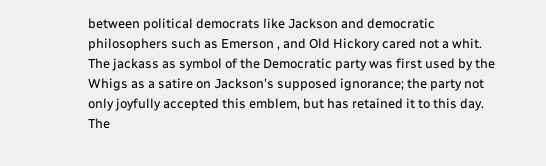between political democrats like Jackson and democratic philosophers such as Emerson , and Old Hickory cared not a whit. The jackass as symbol of the Democratic party was first used by the Whigs as a satire on Jackson's supposed ignorance; the party not only joyfully accepted this emblem, but has retained it to this day.
The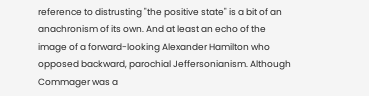reference to distrusting "the positive state" is a bit of an anachronism of its own. And at least an echo of the image of a forward-looking Alexander Hamilton who opposed backward, parochial Jeffersonianism. Although Commager was a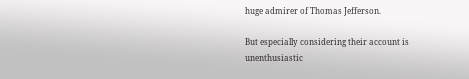huge admirer of Thomas Jefferson.

But especially considering their account is unenthusiastic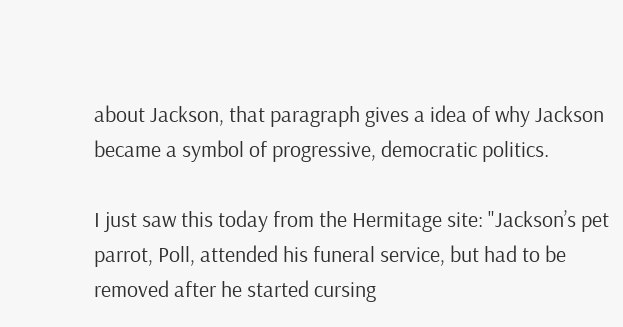about Jackson, that paragraph gives a idea of why Jackson became a symbol of progressive, democratic politics.

I just saw this today from the Hermitage site: "Jackson’s pet parrot, Poll, attended his funeral service, but had to be removed after he started cursing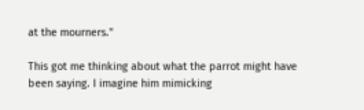at the mourners."

This got me thinking about what the parrot might have been saying. I imagine him mimicking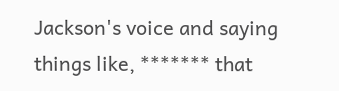Jackson's voice and saying things like, ******* that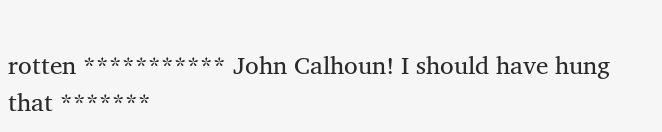rotten *********** John Calhoun! I should have hung that *******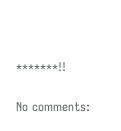*******!!

No comments: